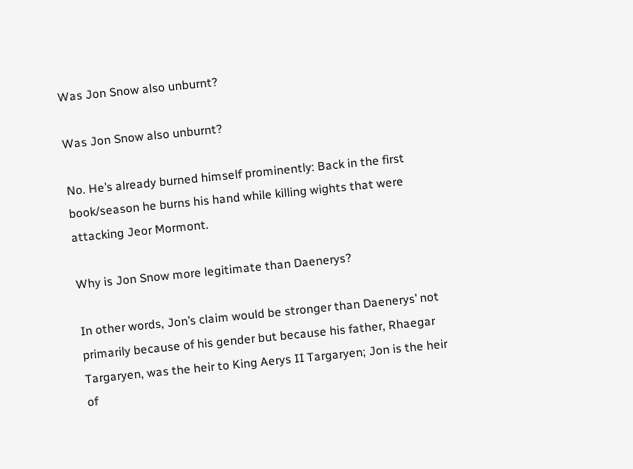Was Jon Snow also unburnt?

Was Jon Snow also unburnt?

No. He’s already burned himself prominently: Back in the first book/season he burns his hand while killing wights that were attacking Jeor Mormont.

Why is Jon Snow more legitimate than Daenerys?

In other words, Jon’s claim would be stronger than Daenerys’ not primarily because of his gender but because his father, Rhaegar Targaryen, was the heir to King Aerys II Targaryen; Jon is the heir of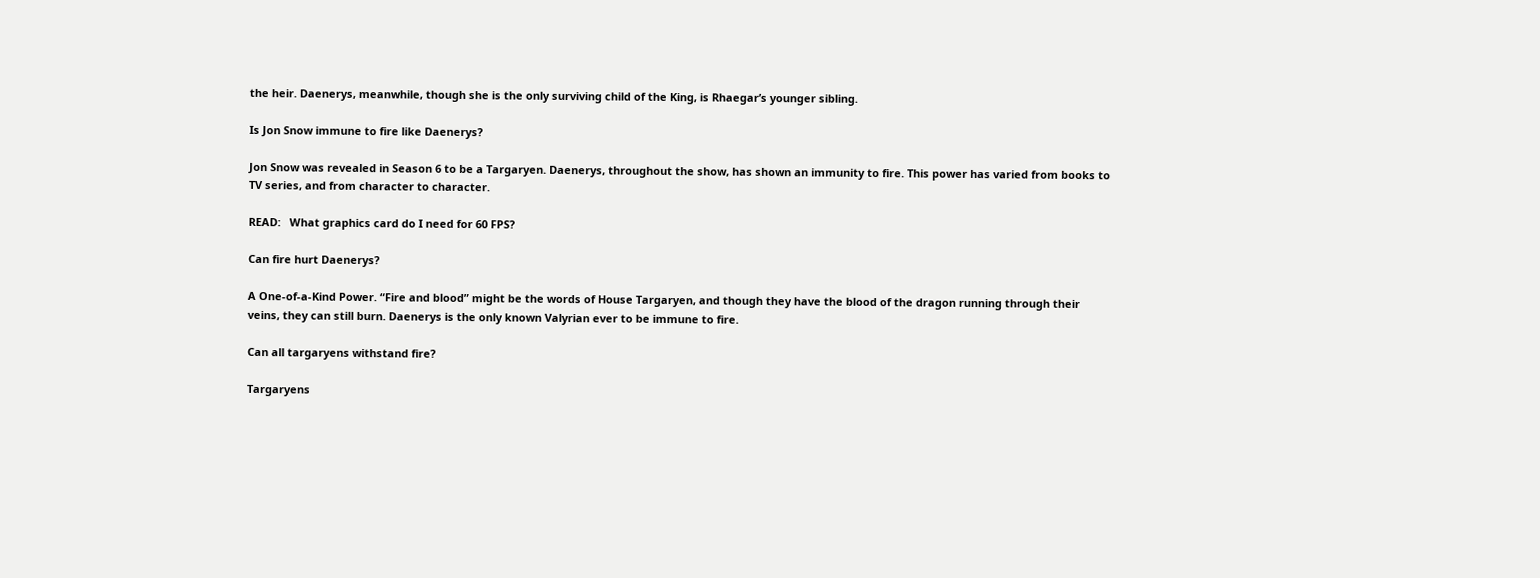the heir. Daenerys, meanwhile, though she is the only surviving child of the King, is Rhaegar’s younger sibling.

Is Jon Snow immune to fire like Daenerys?

Jon Snow was revealed in Season 6 to be a Targaryen. Daenerys, throughout the show, has shown an immunity to fire. This power has varied from books to TV series, and from character to character.

READ:   What graphics card do I need for 60 FPS?

Can fire hurt Daenerys?

A One-of-a-Kind Power. “Fire and blood” might be the words of House Targaryen, and though they have the blood of the dragon running through their veins, they can still burn. Daenerys is the only known Valyrian ever to be immune to fire.

Can all targaryens withstand fire?

Targaryens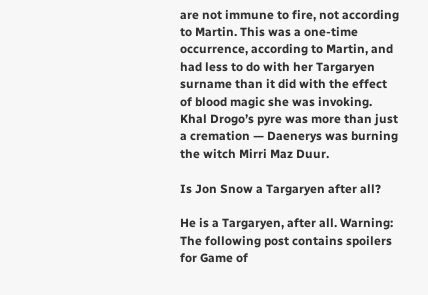are not immune to fire, not according to Martin. This was a one-time occurrence, according to Martin, and had less to do with her Targaryen surname than it did with the effect of blood magic she was invoking. Khal Drogo’s pyre was more than just a cremation — Daenerys was burning the witch Mirri Maz Duur.

Is Jon Snow a Targaryen after all?

He is a Targaryen, after all. Warning: The following post contains spoilers for Game of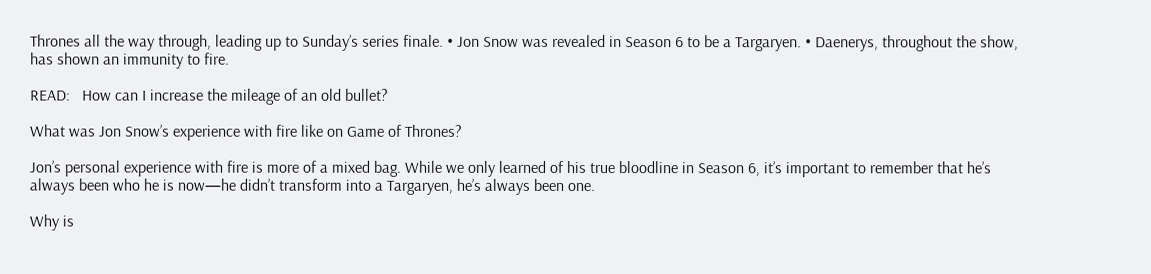Thrones all the way through, leading up to Sunday’s series finale. • Jon Snow was revealed in Season 6 to be a Targaryen. • Daenerys, throughout the show, has shown an immunity to fire.

READ:   How can I increase the mileage of an old bullet?

What was Jon Snow’s experience with fire like on Game of Thrones?

Jon’s personal experience with fire is more of a mixed bag. While we only learned of his true bloodline in Season 6, it’s important to remember that he’s always been who he is now—he didn’t transform into a Targaryen, he’s always been one.

Why is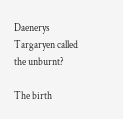Daenerys Targaryen called the unburnt?

The birth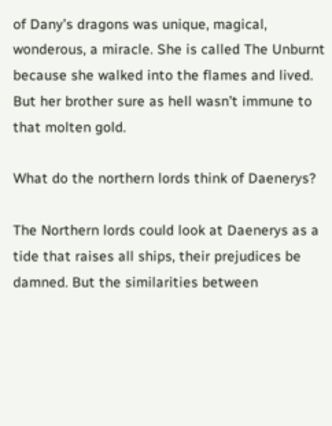of Dany’s dragons was unique, magical, wonderous, a miracle. She is called The Unburnt because she walked into the flames and lived. But her brother sure as hell wasn’t immune to that molten gold.

What do the northern lords think of Daenerys?

The Northern lords could look at Daenerys as a tide that raises all ships, their prejudices be damned. But the similarities between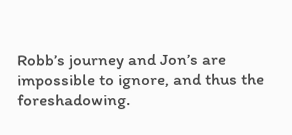Robb’s journey and Jon’s are impossible to ignore, and thus the foreshadowing.